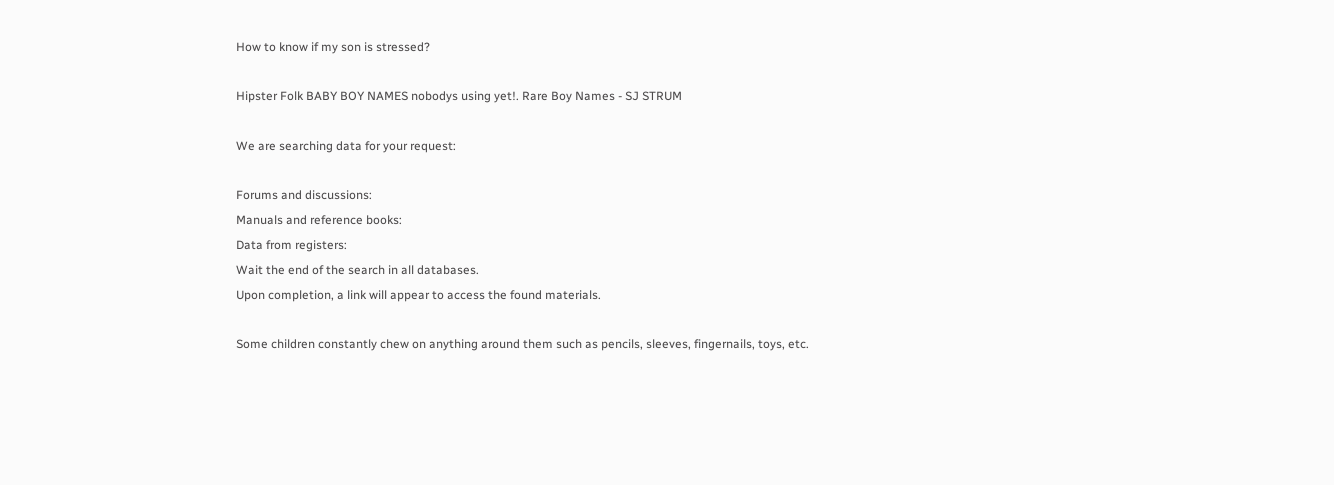How to know if my son is stressed?

Hipster Folk BABY BOY NAMES nobodys using yet!. Rare Boy Names - SJ STRUM

We are searching data for your request:

Forums and discussions:
Manuals and reference books:
Data from registers:
Wait the end of the search in all databases.
Upon completion, a link will appear to access the found materials.

Some children constantly chew on anything around them such as pencils, sleeves, fingernails, toys, etc.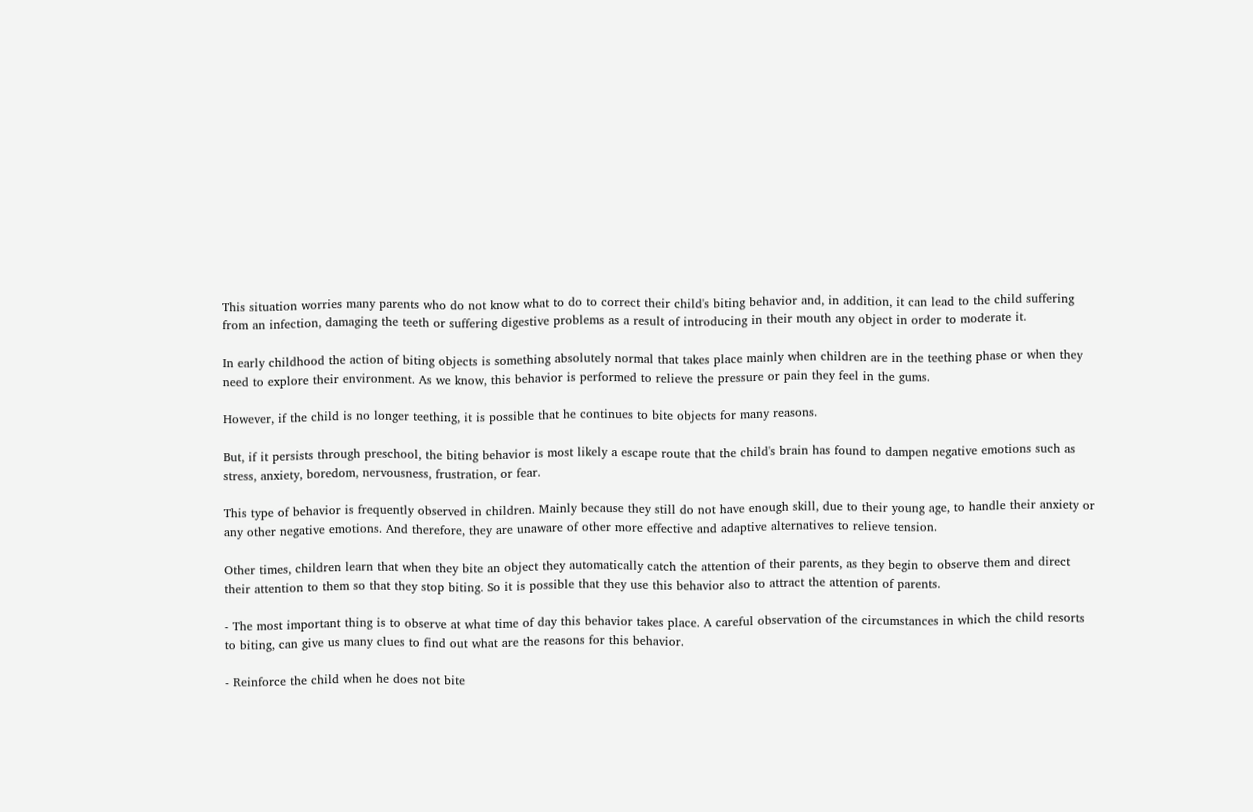This situation worries many parents who do not know what to do to correct their child's biting behavior and, in addition, it can lead to the child suffering from an infection, damaging the teeth or suffering digestive problems as a result of introducing in their mouth any object in order to moderate it.

In early childhood the action of biting objects is something absolutely normal that takes place mainly when children are in the teething phase or when they need to explore their environment. As we know, this behavior is performed to relieve the pressure or pain they feel in the gums.

However, if the child is no longer teething, it is possible that he continues to bite objects for many reasons.

But, if it persists through preschool, the biting behavior is most likely a escape route that the child's brain has found to dampen negative emotions such as stress, anxiety, boredom, nervousness, frustration, or fear.

This type of behavior is frequently observed in children. Mainly because they still do not have enough skill, due to their young age, to handle their anxiety or any other negative emotions. And therefore, they are unaware of other more effective and adaptive alternatives to relieve tension.

Other times, children learn that when they bite an object they automatically catch the attention of their parents, as they begin to observe them and direct their attention to them so that they stop biting. So it is possible that they use this behavior also to attract the attention of parents.

- The most important thing is to observe at what time of day this behavior takes place. A careful observation of the circumstances in which the child resorts to biting, can give us many clues to find out what are the reasons for this behavior.

- Reinforce the child when he does not bite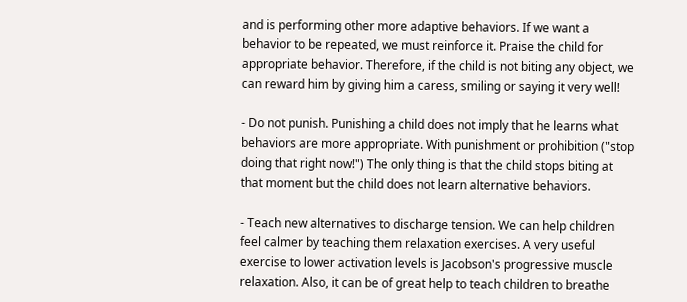and is performing other more adaptive behaviors. If we want a behavior to be repeated, we must reinforce it. Praise the child for appropriate behavior. Therefore, if the child is not biting any object, we can reward him by giving him a caress, smiling or saying it very well!

- Do not punish. Punishing a child does not imply that he learns what behaviors are more appropriate. With punishment or prohibition ("stop doing that right now!") The only thing is that the child stops biting at that moment but the child does not learn alternative behaviors.

- Teach new alternatives to discharge tension. We can help children feel calmer by teaching them relaxation exercises. A very useful exercise to lower activation levels is Jacobson's progressive muscle relaxation. Also, it can be of great help to teach children to breathe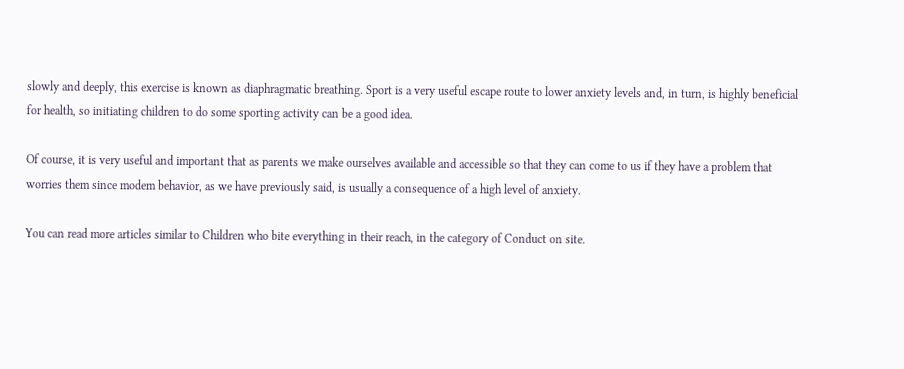slowly and deeply, this exercise is known as diaphragmatic breathing. Sport is a very useful escape route to lower anxiety levels and, in turn, is highly beneficial for health, so initiating children to do some sporting activity can be a good idea.

Of course, it is very useful and important that as parents we make ourselves available and accessible so that they can come to us if they have a problem that worries them since modem behavior, as we have previously said, is usually a consequence of a high level of anxiety.

You can read more articles similar to Children who bite everything in their reach, in the category of Conduct on site.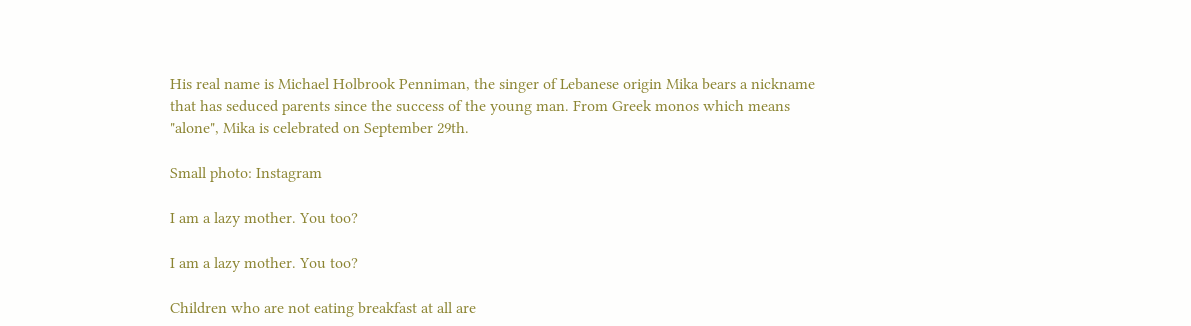His real name is Michael Holbrook Penniman, the singer of Lebanese origin Mika bears a nickname that has seduced parents since the success of the young man. From Greek monos which means "alone", Mika is celebrated on September 29th.

Small photo: Instagram

I am a lazy mother. You too?

I am a lazy mother. You too?

Children who are not eating breakfast at all are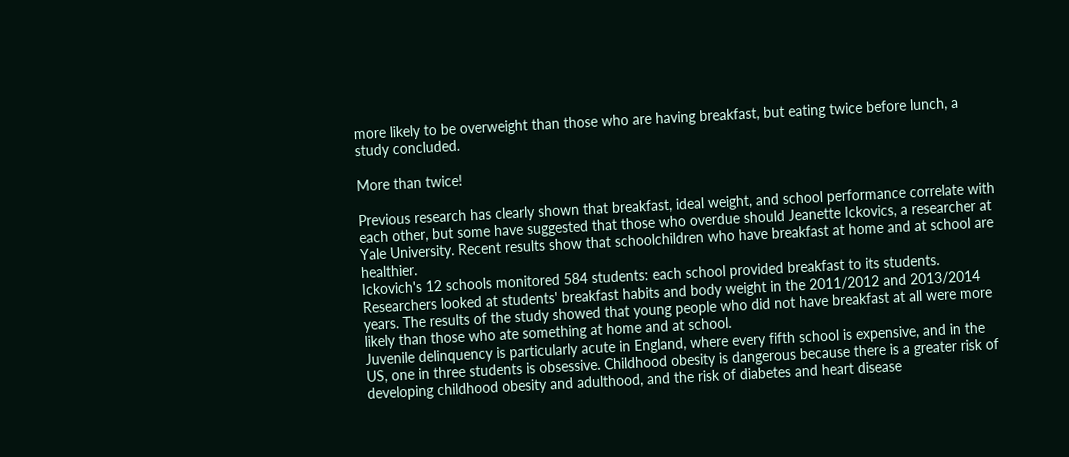more likely to be overweight than those who are having breakfast, but eating twice before lunch, a study concluded.

More than twice!

Previous research has clearly shown that breakfast, ideal weight, and school performance correlate with each other, but some have suggested that those who overdue should Jeanette Ickovics, a researcher at Yale University. Recent results show that schoolchildren who have breakfast at home and at school are healthier.
Ickovich's 12 schools monitored 584 students: each school provided breakfast to its students. Researchers looked at students' breakfast habits and body weight in the 2011/2012 and 2013/2014 years. The results of the study showed that young people who did not have breakfast at all were more likely than those who ate something at home and at school.
Juvenile delinquency is particularly acute in England, where every fifth school is expensive, and in the US, one in three students is obsessive. Childhood obesity is dangerous because there is a greater risk of developing childhood obesity and adulthood, and the risk of diabetes and heart disease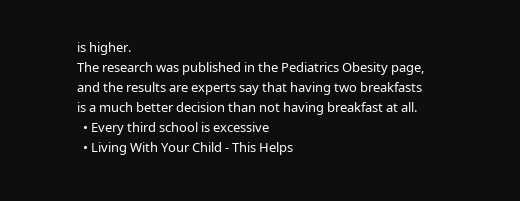is higher.
The research was published in the Pediatrics Obesity page, and the results are experts say that having two breakfasts is a much better decision than not having breakfast at all.
  • Every third school is excessive
  • Living With Your Child - This Helps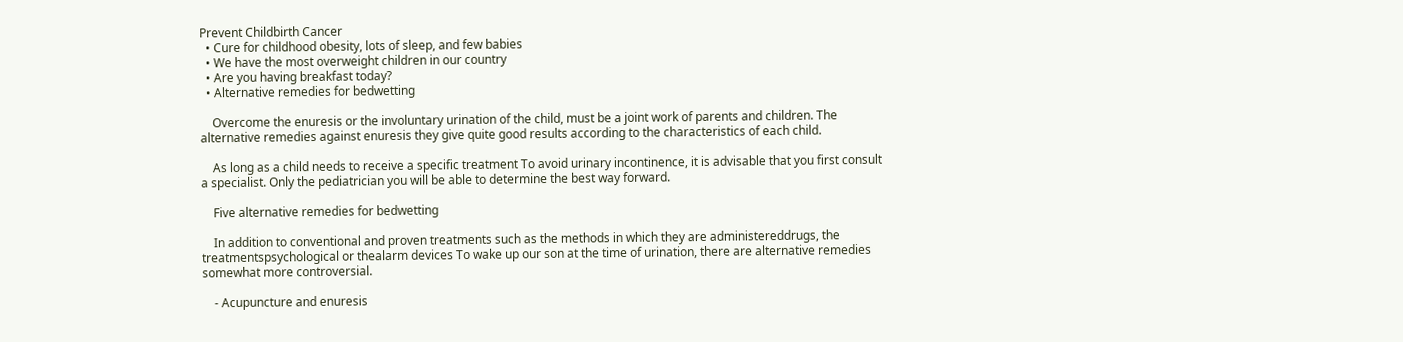Prevent Childbirth Cancer
  • Cure for childhood obesity, lots of sleep, and few babies
  • We have the most overweight children in our country
  • Are you having breakfast today?
  • Alternative remedies for bedwetting

    Overcome the enuresis or the involuntary urination of the child, must be a joint work of parents and children. The alternative remedies against enuresis they give quite good results according to the characteristics of each child.

    As long as a child needs to receive a specific treatment To avoid urinary incontinence, it is advisable that you first consult a specialist. Only the pediatrician you will be able to determine the best way forward.

    Five alternative remedies for bedwetting

    In addition to conventional and proven treatments such as the methods in which they are administereddrugs, the treatmentspsychological or thealarm devices To wake up our son at the time of urination, there are alternative remedies somewhat more controversial.

    - Acupuncture and enuresis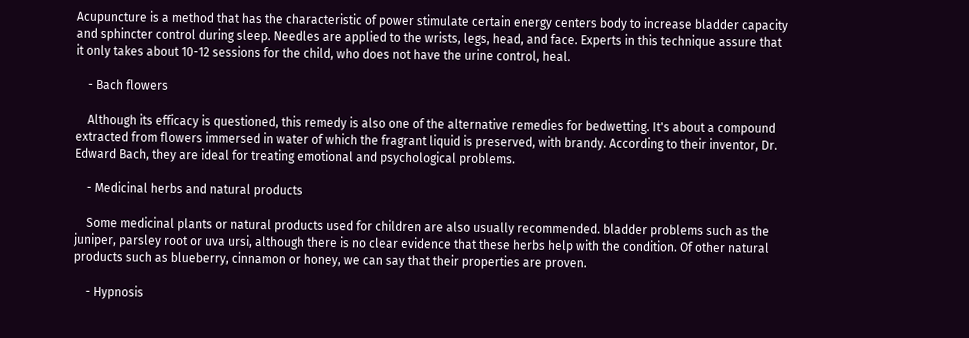Acupuncture is a method that has the characteristic of power stimulate certain energy centers body to increase bladder capacity and sphincter control during sleep. Needles are applied to the wrists, legs, head, and face. Experts in this technique assure that it only takes about 10-12 sessions for the child, who does not have the urine control, heal.

    - Bach flowers

    Although its efficacy is questioned, this remedy is also one of the alternative remedies for bedwetting. It's about a compound extracted from flowers immersed in water of which the fragrant liquid is preserved, with brandy. According to their inventor, Dr. Edward Bach, they are ideal for treating emotional and psychological problems.

    - Medicinal herbs and natural products

    Some medicinal plants or natural products used for children are also usually recommended. bladder problems such as the juniper, parsley root or uva ursi, although there is no clear evidence that these herbs help with the condition. Of other natural products such as blueberry, cinnamon or honey, we can say that their properties are proven.

    - Hypnosis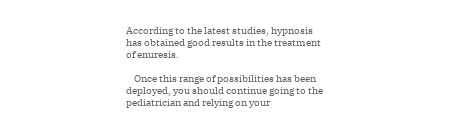According to the latest studies, hypnosis has obtained good results in the treatment of enuresis.

    Once this range of possibilities has been deployed, you should continue going to the pediatrician and relying on your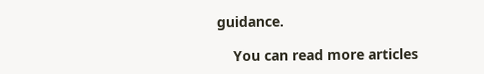guidance.

    You can read more articles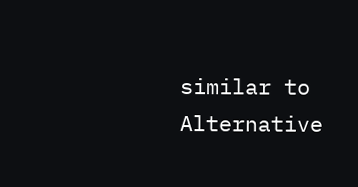similar to Alternative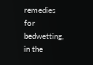remedies for bedwetting, in the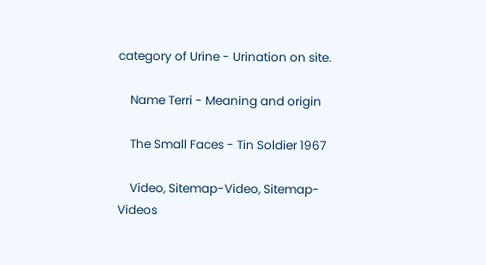category of Urine - Urination on site.

    Name Terri - Meaning and origin

    The Small Faces - Tin Soldier 1967

    Video, Sitemap-Video, Sitemap-Videos